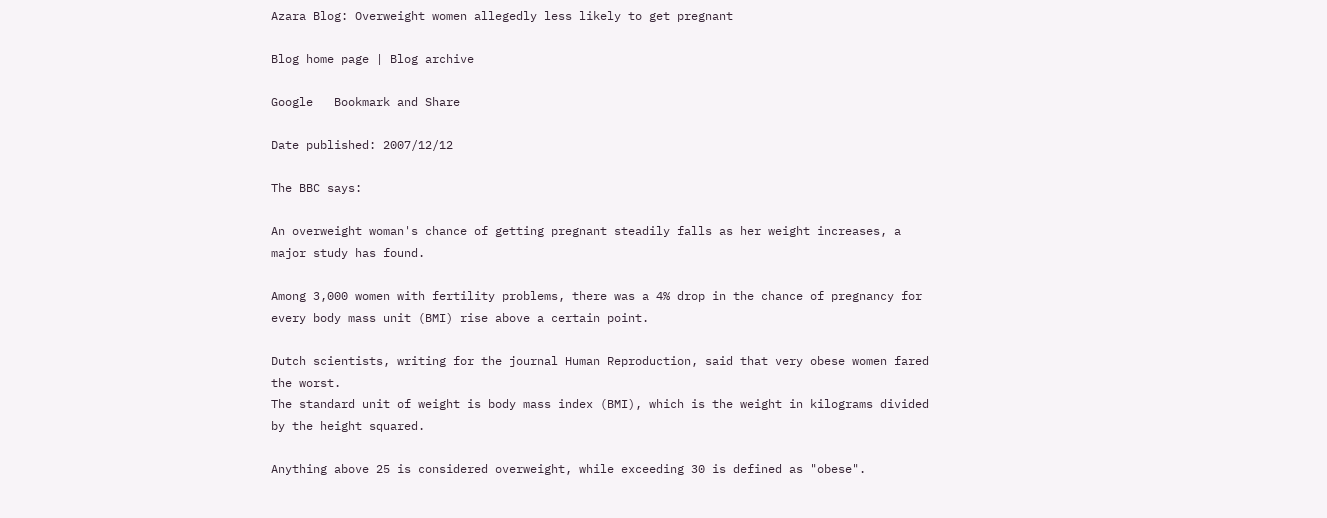Azara Blog: Overweight women allegedly less likely to get pregnant

Blog home page | Blog archive

Google   Bookmark and Share

Date published: 2007/12/12

The BBC says:

An overweight woman's chance of getting pregnant steadily falls as her weight increases, a major study has found.

Among 3,000 women with fertility problems, there was a 4% drop in the chance of pregnancy for every body mass unit (BMI) rise above a certain point.

Dutch scientists, writing for the journal Human Reproduction, said that very obese women fared the worst.
The standard unit of weight is body mass index (BMI), which is the weight in kilograms divided by the height squared.

Anything above 25 is considered overweight, while exceeding 30 is defined as "obese".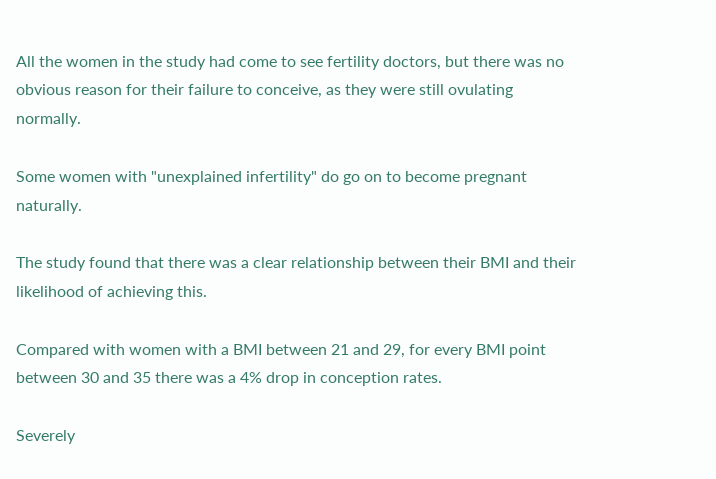All the women in the study had come to see fertility doctors, but there was no obvious reason for their failure to conceive, as they were still ovulating normally.

Some women with "unexplained infertility" do go on to become pregnant naturally.

The study found that there was a clear relationship between their BMI and their likelihood of achieving this.

Compared with women with a BMI between 21 and 29, for every BMI point between 30 and 35 there was a 4% drop in conception rates.

Severely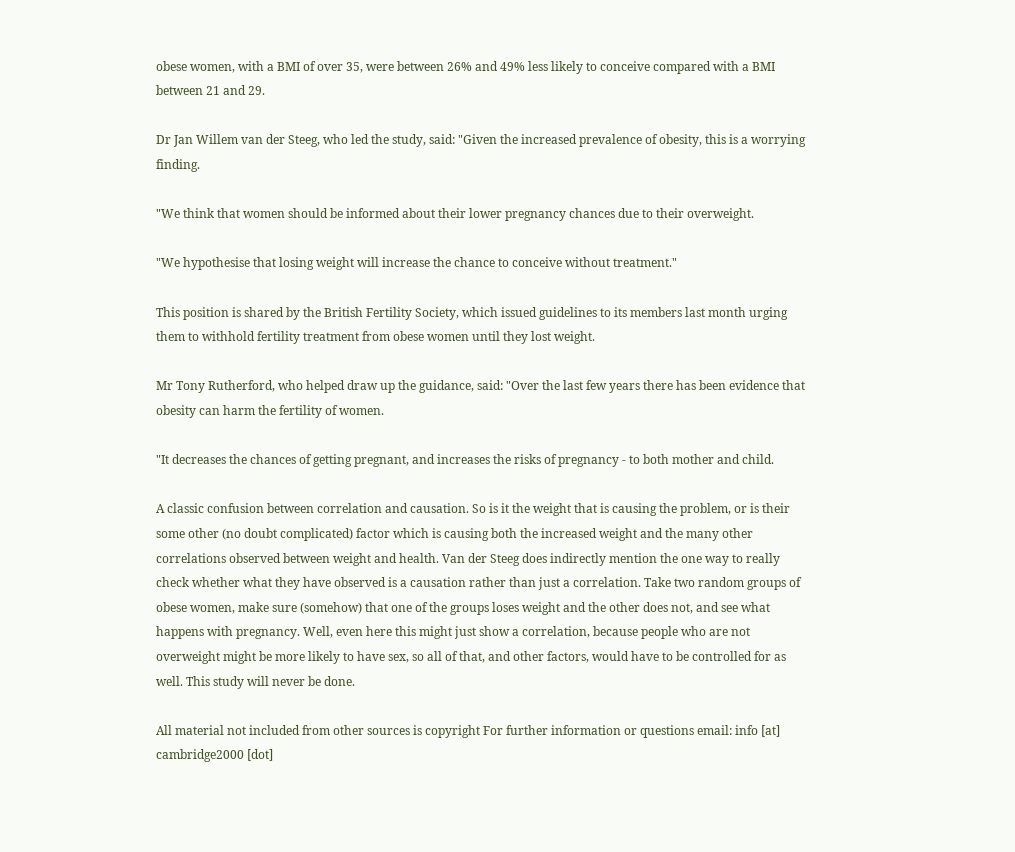obese women, with a BMI of over 35, were between 26% and 49% less likely to conceive compared with a BMI between 21 and 29.

Dr Jan Willem van der Steeg, who led the study, said: "Given the increased prevalence of obesity, this is a worrying finding.

"We think that women should be informed about their lower pregnancy chances due to their overweight.

"We hypothesise that losing weight will increase the chance to conceive without treatment."

This position is shared by the British Fertility Society, which issued guidelines to its members last month urging them to withhold fertility treatment from obese women until they lost weight.

Mr Tony Rutherford, who helped draw up the guidance, said: "Over the last few years there has been evidence that obesity can harm the fertility of women.

"It decreases the chances of getting pregnant, and increases the risks of pregnancy - to both mother and child.

A classic confusion between correlation and causation. So is it the weight that is causing the problem, or is their some other (no doubt complicated) factor which is causing both the increased weight and the many other correlations observed between weight and health. Van der Steeg does indirectly mention the one way to really check whether what they have observed is a causation rather than just a correlation. Take two random groups of obese women, make sure (somehow) that one of the groups loses weight and the other does not, and see what happens with pregnancy. Well, even here this might just show a correlation, because people who are not overweight might be more likely to have sex, so all of that, and other factors, would have to be controlled for as well. This study will never be done.

All material not included from other sources is copyright For further information or questions email: info [at] cambridge2000 [dot]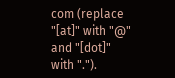com (replace "[at]" with "@" and "[dot]" with ".").